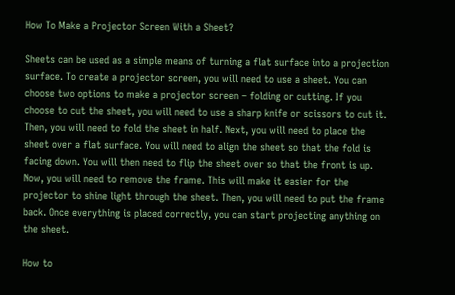How To Make a Projector Screen With a Sheet?

Sheets can be used as a simple means of turning a flat surface into a projection surface. To create a projector screen, you will need to use a sheet. You can choose two options to make a projector screen – folding or cutting. If you choose to cut the sheet, you will need to use a sharp knife or scissors to cut it. Then, you will need to fold the sheet in half. Next, you will need to place the sheet over a flat surface. You will need to align the sheet so that the fold is facing down. You will then need to flip the sheet over so that the front is up. Now, you will need to remove the frame. This will make it easier for the projector to shine light through the sheet. Then, you will need to put the frame back. Once everything is placed correctly, you can start projecting anything on the sheet.

How to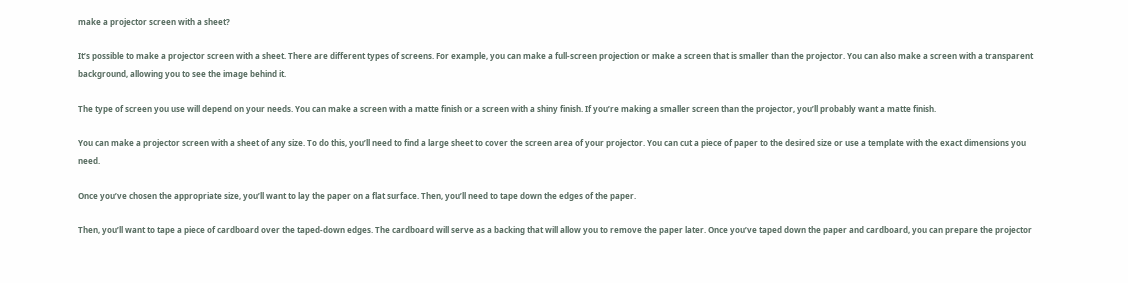make a projector screen with a sheet?

It’s possible to make a projector screen with a sheet. There are different types of screens. For example, you can make a full-screen projection or make a screen that is smaller than the projector. You can also make a screen with a transparent background, allowing you to see the image behind it.

The type of screen you use will depend on your needs. You can make a screen with a matte finish or a screen with a shiny finish. If you’re making a smaller screen than the projector, you’ll probably want a matte finish.

You can make a projector screen with a sheet of any size. To do this, you’ll need to find a large sheet to cover the screen area of your projector. You can cut a piece of paper to the desired size or use a template with the exact dimensions you need.

Once you’ve chosen the appropriate size, you’ll want to lay the paper on a flat surface. Then, you’ll need to tape down the edges of the paper.

Then, you’ll want to tape a piece of cardboard over the taped-down edges. The cardboard will serve as a backing that will allow you to remove the paper later. Once you’ve taped down the paper and cardboard, you can prepare the projector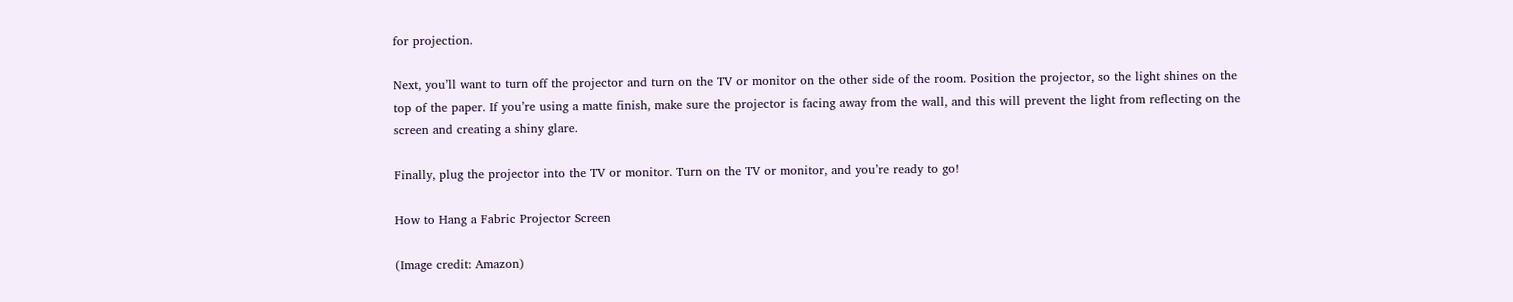for projection.

Next, you’ll want to turn off the projector and turn on the TV or monitor on the other side of the room. Position the projector, so the light shines on the top of the paper. If you’re using a matte finish, make sure the projector is facing away from the wall, and this will prevent the light from reflecting on the screen and creating a shiny glare.

Finally, plug the projector into the TV or monitor. Turn on the TV or monitor, and you’re ready to go!

How to Hang a Fabric Projector Screen

(Image credit: Amazon)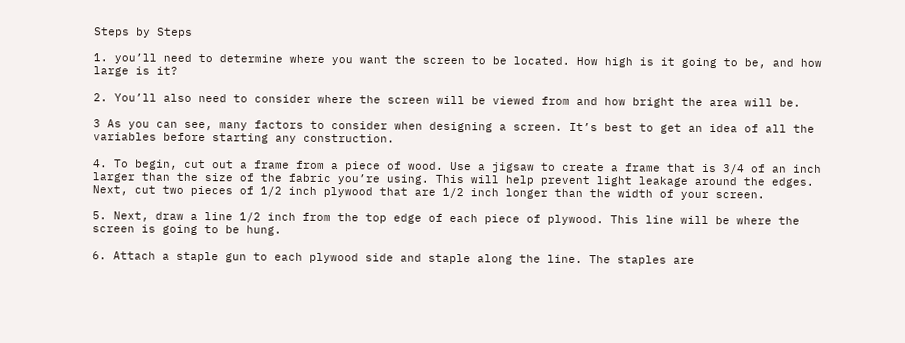Steps by Steps

1. you’ll need to determine where you want the screen to be located. How high is it going to be, and how large is it?

2. You’ll also need to consider where the screen will be viewed from and how bright the area will be.

3 As you can see, many factors to consider when designing a screen. It’s best to get an idea of all the variables before starting any construction.

4. To begin, cut out a frame from a piece of wood. Use a jigsaw to create a frame that is 3/4 of an inch larger than the size of the fabric you’re using. This will help prevent light leakage around the edges. Next, cut two pieces of 1/2 inch plywood that are 1/2 inch longer than the width of your screen.

5. Next, draw a line 1/2 inch from the top edge of each piece of plywood. This line will be where the screen is going to be hung.

6. Attach a staple gun to each plywood side and staple along the line. The staples are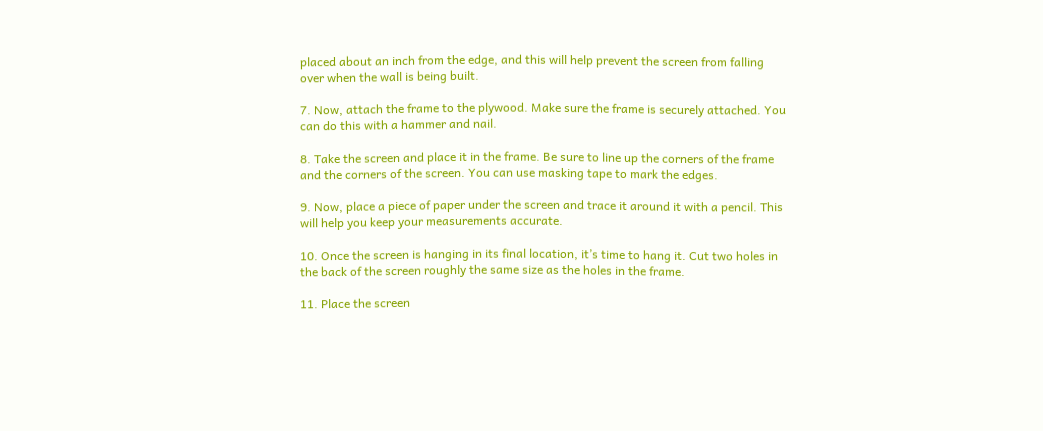placed about an inch from the edge, and this will help prevent the screen from falling over when the wall is being built.

7. Now, attach the frame to the plywood. Make sure the frame is securely attached. You can do this with a hammer and nail.

8. Take the screen and place it in the frame. Be sure to line up the corners of the frame and the corners of the screen. You can use masking tape to mark the edges.

9. Now, place a piece of paper under the screen and trace it around it with a pencil. This will help you keep your measurements accurate.

10. Once the screen is hanging in its final location, it’s time to hang it. Cut two holes in the back of the screen roughly the same size as the holes in the frame.

11. Place the screen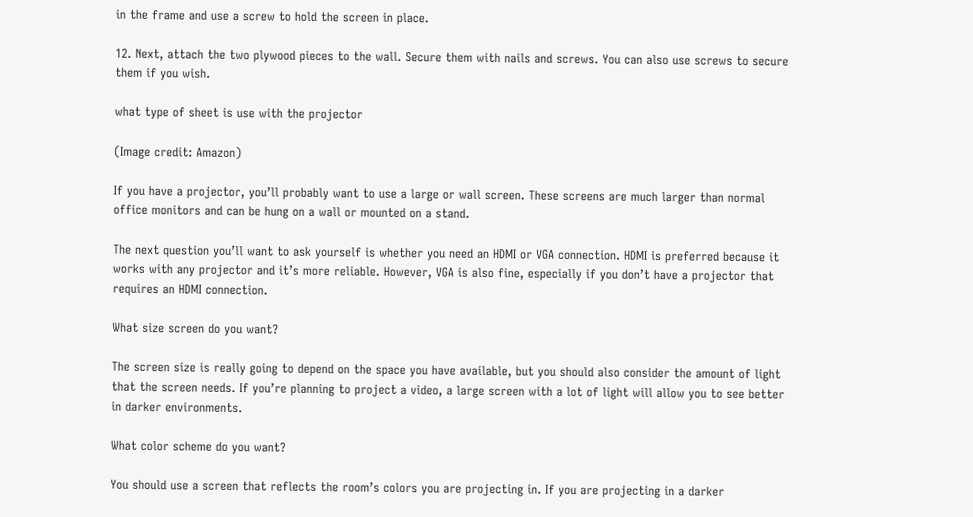in the frame and use a screw to hold the screen in place.

12. Next, attach the two plywood pieces to the wall. Secure them with nails and screws. You can also use screws to secure them if you wish.

what type of sheet is use with the projector

(Image credit: Amazon)

If you have a projector, you’ll probably want to use a large or wall screen. These screens are much larger than normal office monitors and can be hung on a wall or mounted on a stand.

The next question you’ll want to ask yourself is whether you need an HDMI or VGA connection. HDMI is preferred because it works with any projector and it’s more reliable. However, VGA is also fine, especially if you don’t have a projector that requires an HDMI connection.

What size screen do you want?

The screen size is really going to depend on the space you have available, but you should also consider the amount of light that the screen needs. If you’re planning to project a video, a large screen with a lot of light will allow you to see better in darker environments.

What color scheme do you want?

You should use a screen that reflects the room’s colors you are projecting in. If you are projecting in a darker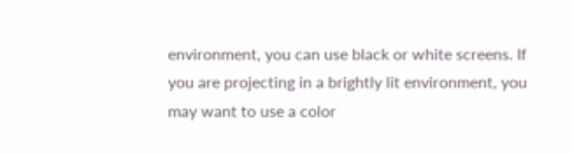environment, you can use black or white screens. If you are projecting in a brightly lit environment, you may want to use a color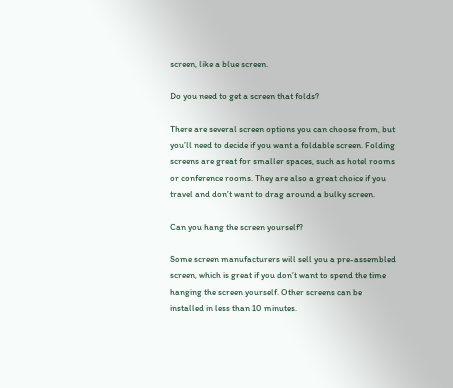screen, like a blue screen.

Do you need to get a screen that folds?

There are several screen options you can choose from, but you’ll need to decide if you want a foldable screen. Folding screens are great for smaller spaces, such as hotel rooms or conference rooms. They are also a great choice if you travel and don’t want to drag around a bulky screen.

Can you hang the screen yourself?

Some screen manufacturers will sell you a pre-assembled screen, which is great if you don’t want to spend the time hanging the screen yourself. Other screens can be installed in less than 10 minutes.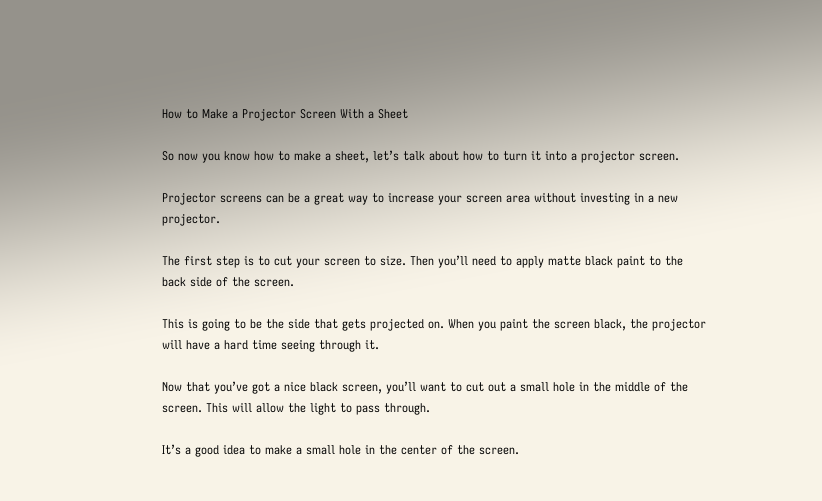How to Make a Projector Screen With a Sheet

So now you know how to make a sheet, let’s talk about how to turn it into a projector screen.

Projector screens can be a great way to increase your screen area without investing in a new projector.

The first step is to cut your screen to size. Then you’ll need to apply matte black paint to the back side of the screen.

This is going to be the side that gets projected on. When you paint the screen black, the projector will have a hard time seeing through it.

Now that you’ve got a nice black screen, you’ll want to cut out a small hole in the middle of the screen. This will allow the light to pass through.

It’s a good idea to make a small hole in the center of the screen.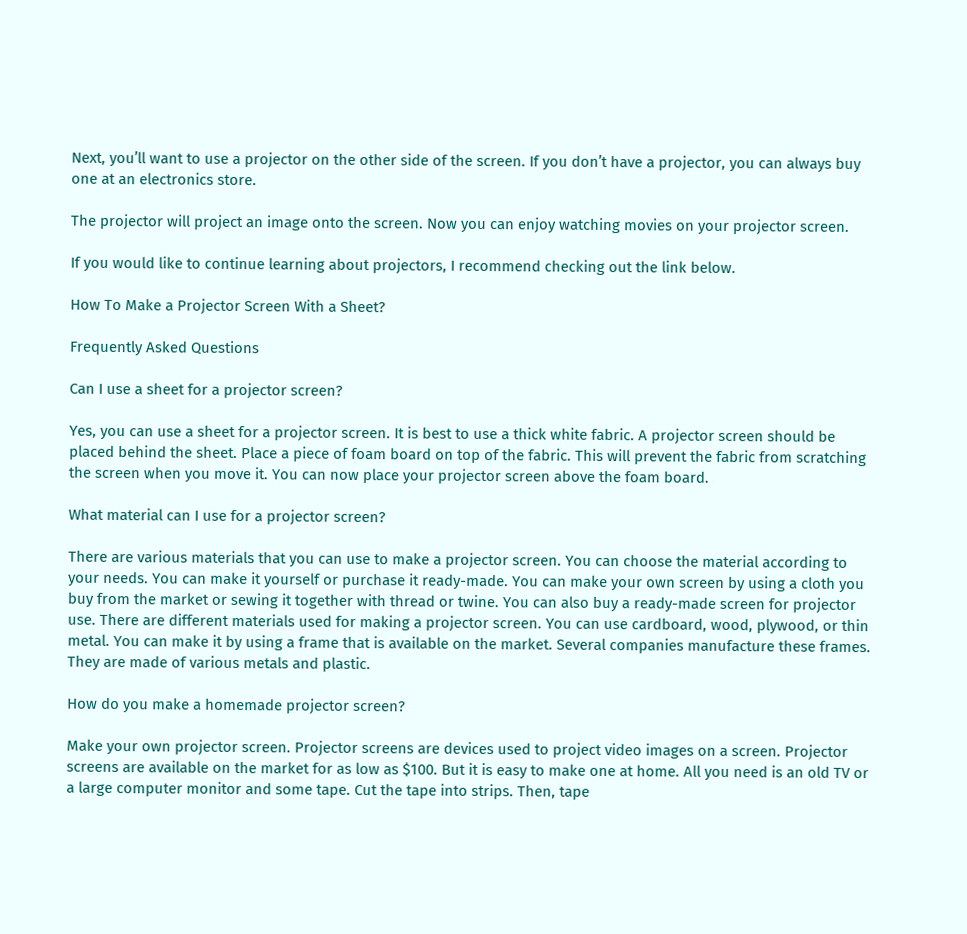Next, you’ll want to use a projector on the other side of the screen. If you don’t have a projector, you can always buy one at an electronics store.

The projector will project an image onto the screen. Now you can enjoy watching movies on your projector screen.

If you would like to continue learning about projectors, I recommend checking out the link below.

How To Make a Projector Screen With a Sheet?

Frequently Asked Questions

Can I use a sheet for a projector screen?

Yes, you can use a sheet for a projector screen. It is best to use a thick white fabric. A projector screen should be placed behind the sheet. Place a piece of foam board on top of the fabric. This will prevent the fabric from scratching the screen when you move it. You can now place your projector screen above the foam board.

What material can I use for a projector screen?

There are various materials that you can use to make a projector screen. You can choose the material according to your needs. You can make it yourself or purchase it ready-made. You can make your own screen by using a cloth you buy from the market or sewing it together with thread or twine. You can also buy a ready-made screen for projector use. There are different materials used for making a projector screen. You can use cardboard, wood, plywood, or thin metal. You can make it by using a frame that is available on the market. Several companies manufacture these frames. They are made of various metals and plastic.

How do you make a homemade projector screen?

Make your own projector screen. Projector screens are devices used to project video images on a screen. Projector screens are available on the market for as low as $100. But it is easy to make one at home. All you need is an old TV or a large computer monitor and some tape. Cut the tape into strips. Then, tape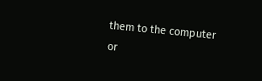them to the computer or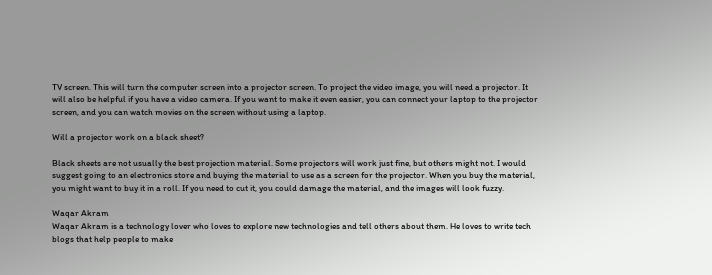TV screen. This will turn the computer screen into a projector screen. To project the video image, you will need a projector. It will also be helpful if you have a video camera. If you want to make it even easier, you can connect your laptop to the projector screen, and you can watch movies on the screen without using a laptop.

Will a projector work on a black sheet?

Black sheets are not usually the best projection material. Some projectors will work just fine, but others might not. I would suggest going to an electronics store and buying the material to use as a screen for the projector. When you buy the material, you might want to buy it in a roll. If you need to cut it, you could damage the material, and the images will look fuzzy.

Waqar Akram
Waqar Akram is a technology lover who loves to explore new technologies and tell others about them. He loves to write tech blogs that help people to make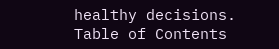healthy decisions.
Table of Contents